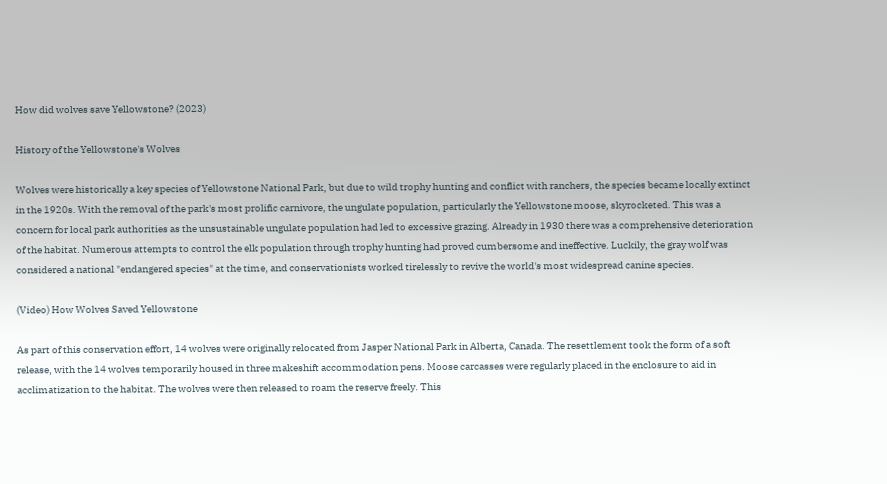How did wolves save Yellowstone? (2023)

History of the Yellowstone's Wolves

Wolves were historically a key species of Yellowstone National Park, but due to wild trophy hunting and conflict with ranchers, the species became locally extinct in the 1920s. With the removal of the park's most prolific carnivore, the ungulate population, particularly the Yellowstone moose, skyrocketed. This was a concern for local park authorities as the unsustainable ungulate population had led to excessive grazing. Already in 1930 there was a comprehensive deterioration of the habitat. Numerous attempts to control the elk population through trophy hunting had proved cumbersome and ineffective. Luckily, the gray wolf was considered a national "endangered species" at the time, and conservationists worked tirelessly to revive the world's most widespread canine species.

(Video) How Wolves Saved Yellowstone

As part of this conservation effort, 14 wolves were originally relocated from Jasper National Park in Alberta, Canada. The resettlement took the form of a soft release, with the 14 wolves temporarily housed in three makeshift accommodation pens. Moose carcasses were regularly placed in the enclosure to aid in acclimatization to the habitat. The wolves were then released to roam the reserve freely. This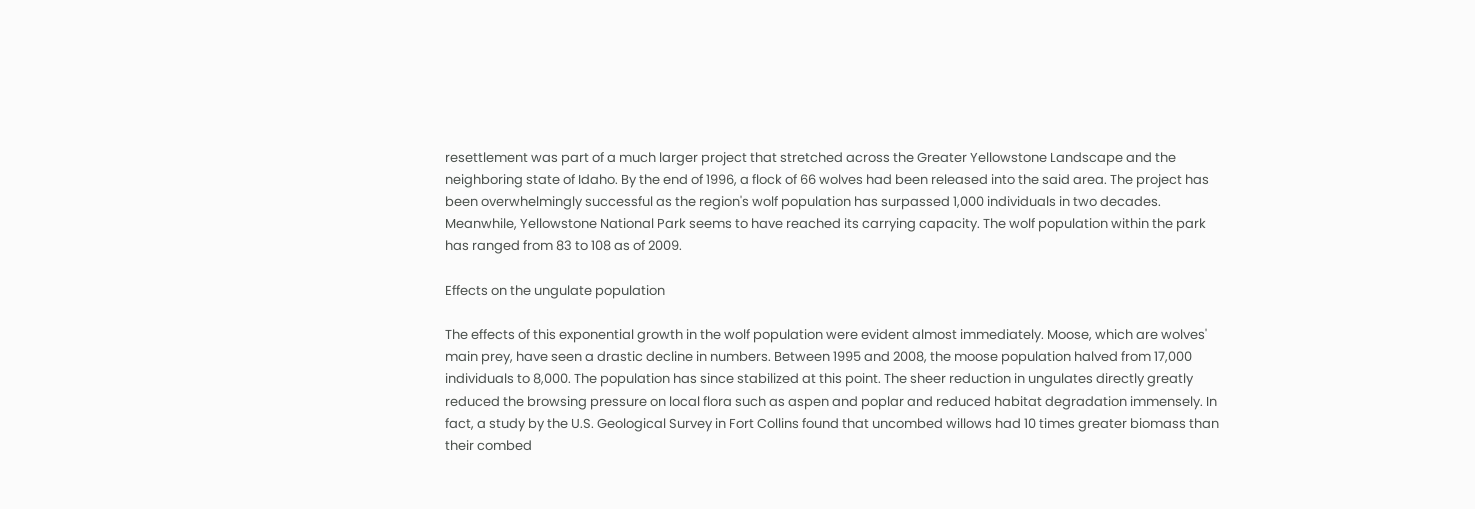resettlement was part of a much larger project that stretched across the Greater Yellowstone Landscape and the neighboring state of Idaho. By the end of 1996, a flock of 66 wolves had been released into the said area. The project has been overwhelmingly successful as the region's wolf population has surpassed 1,000 individuals in two decades. Meanwhile, Yellowstone National Park seems to have reached its carrying capacity. The wolf population within the park has ranged from 83 to 108 as of 2009.

Effects on the ungulate population

The effects of this exponential growth in the wolf population were evident almost immediately. Moose, which are wolves' main prey, have seen a drastic decline in numbers. Between 1995 and 2008, the moose population halved from 17,000 individuals to 8,000. The population has since stabilized at this point. The sheer reduction in ungulates directly greatly reduced the browsing pressure on local flora such as aspen and poplar and reduced habitat degradation immensely. In fact, a study by the U.S. Geological Survey in Fort Collins found that uncombed willows had 10 times greater biomass than their combed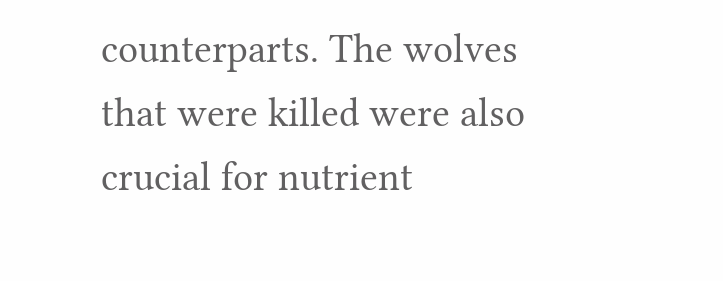counterparts. The wolves that were killed were also crucial for nutrient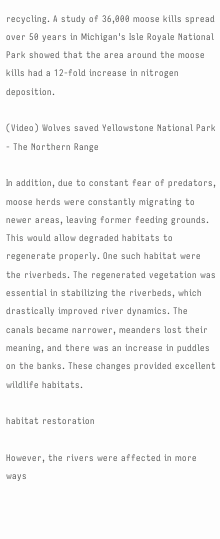recycling. A study of 36,000 moose kills spread over 50 years in Michigan's Isle Royale National Park showed that the area around the moose kills had a 12-fold increase in nitrogen deposition.

(Video) Wolves saved Yellowstone National Park - The Northern Range

In addition, due to constant fear of predators, moose herds were constantly migrating to newer areas, leaving former feeding grounds. This would allow degraded habitats to regenerate properly. One such habitat were the riverbeds. The regenerated vegetation was essential in stabilizing the riverbeds, which drastically improved river dynamics. The canals became narrower, meanders lost their meaning, and there was an increase in puddles on the banks. These changes provided excellent wildlife habitats.

habitat restoration

However, the rivers were affected in more ways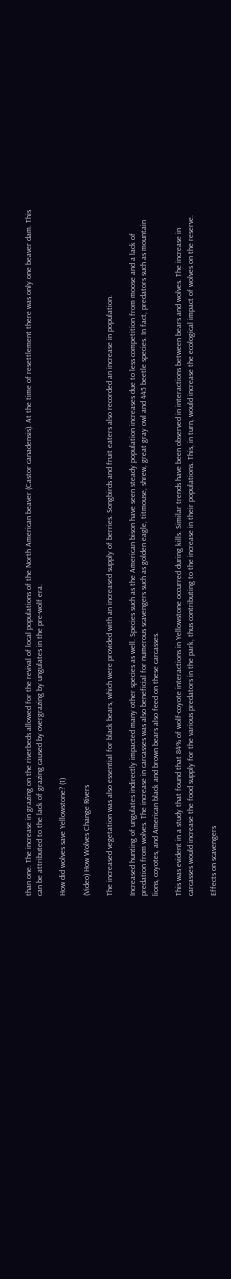than one. The increase in grazing on the riverbeds allowed for the revival of local populations of the North American beaver (Castor canadensis). At the time of resettlement there was only one beaver dam. This can be attributed to the lack of grazing caused by overgrazing by ungulates in the pre-wolf era.

How did wolves save Yellowstone? (1)

(Video) How Wolves Change Rivers

The increased vegetation was also essential for black bears, which were provided with an increased supply of berries. Songbirds and fruit eaters also recorded an increase in population.

Increased hunting of ungulates indirectly impacted many other species as well. Species such as the American bison have seen steady population increases due to less competition from moose and a lack of predation from wolves. The increase in carcasses was also beneficial for numerous scavengers such as golden eagle, titmouse, shrew, great gray owl and 445 beetle species. In fact, predators such as mountain lions, coyotes, and American black and brown bears also feed on these carcasses.

This was evident in a study that found that 84% of wolf-coyote interactions in Yellowstone occurred during kills. Similar trends have been observed in interactions between bears and wolves. The increase in carcasses would increase the food supply for the various predators in the park, thus contributing to the increase in their populations. This, in turn, would increase the ecological impact of wolves on the reserve.

Effects on scavengers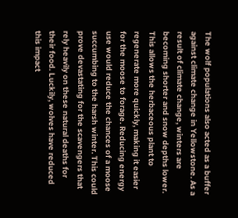The wolf populations also acted as a buffer against climate change in Yellowstone. As a result of climate change, winters are becoming shorter and snow depths lower. This allows the herbaceous plant to regenerate more quickly, making it easier for the moose to forage. Reducing energy use would reduce the chances of a moose succumbing to the harsh winter. This could prove devastating for the scavengers that rely heavily on these natural deaths for their food. Luckily, wolves have reduced this impact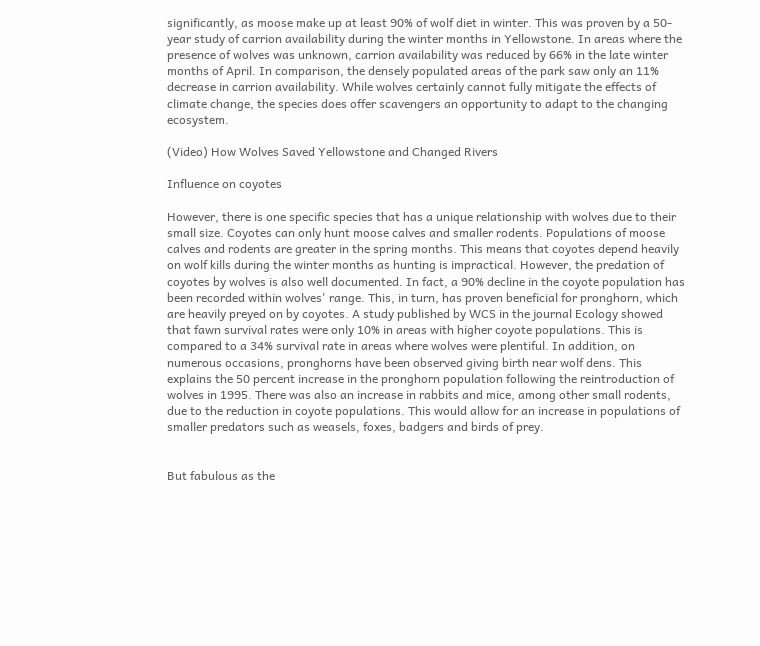significantly, as moose make up at least 90% of wolf diet in winter. This was proven by a 50-year study of carrion availability during the winter months in Yellowstone. In areas where the presence of wolves was unknown, carrion availability was reduced by 66% in the late winter months of April. In comparison, the densely populated areas of the park saw only an 11% decrease in carrion availability. While wolves certainly cannot fully mitigate the effects of climate change, the species does offer scavengers an opportunity to adapt to the changing ecosystem.

(Video) How Wolves Saved Yellowstone and Changed Rivers

Influence on coyotes

However, there is one specific species that has a unique relationship with wolves due to their small size. Coyotes can only hunt moose calves and smaller rodents. Populations of moose calves and rodents are greater in the spring months. This means that coyotes depend heavily on wolf kills during the winter months as hunting is impractical. However, the predation of coyotes by wolves is also well documented. In fact, a 90% decline in the coyote population has been recorded within wolves' range. This, in turn, has proven beneficial for pronghorn, which are heavily preyed on by coyotes. A study published by WCS in the journal Ecology showed that fawn survival rates were only 10% in areas with higher coyote populations. This is compared to a 34% survival rate in areas where wolves were plentiful. In addition, on numerous occasions, pronghorns have been observed giving birth near wolf dens. This explains the 50 percent increase in the pronghorn population following the reintroduction of wolves in 1995. There was also an increase in rabbits and mice, among other small rodents, due to the reduction in coyote populations. This would allow for an increase in populations of smaller predators such as weasels, foxes, badgers and birds of prey.


But fabulous as the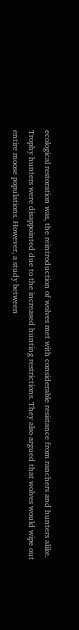ecological restoration was, the reintroduction of wolves met with considerable resistance from ranchers and hunters alike. Trophy hunters were disappointed due to the increased hunting restrictions. They also argued that wolves would wipe out entire moose populations. However, a study between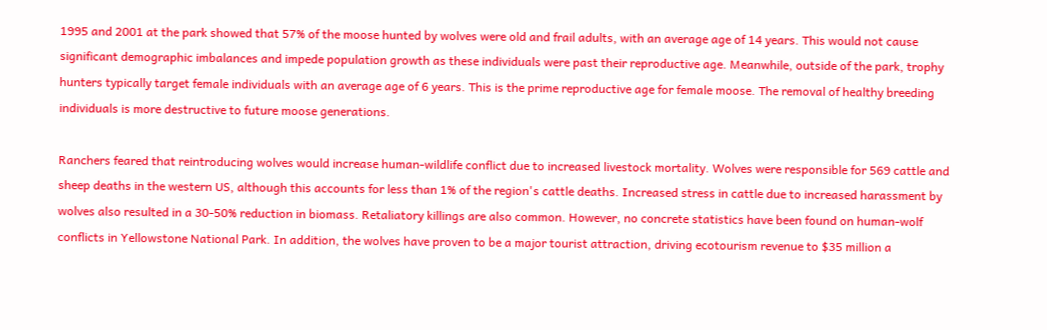1995 and 2001 at the park showed that 57% of the moose hunted by wolves were old and frail adults, with an average age of 14 years. This would not cause significant demographic imbalances and impede population growth as these individuals were past their reproductive age. Meanwhile, outside of the park, trophy hunters typically target female individuals with an average age of 6 years. This is the prime reproductive age for female moose. The removal of healthy breeding individuals is more destructive to future moose generations.

Ranchers feared that reintroducing wolves would increase human-wildlife conflict due to increased livestock mortality. Wolves were responsible for 569 cattle and sheep deaths in the western US, although this accounts for less than 1% of the region's cattle deaths. Increased stress in cattle due to increased harassment by wolves also resulted in a 30-50% reduction in biomass. Retaliatory killings are also common. However, no concrete statistics have been found on human-wolf conflicts in Yellowstone National Park. In addition, the wolves have proven to be a major tourist attraction, driving ecotourism revenue to $35 million a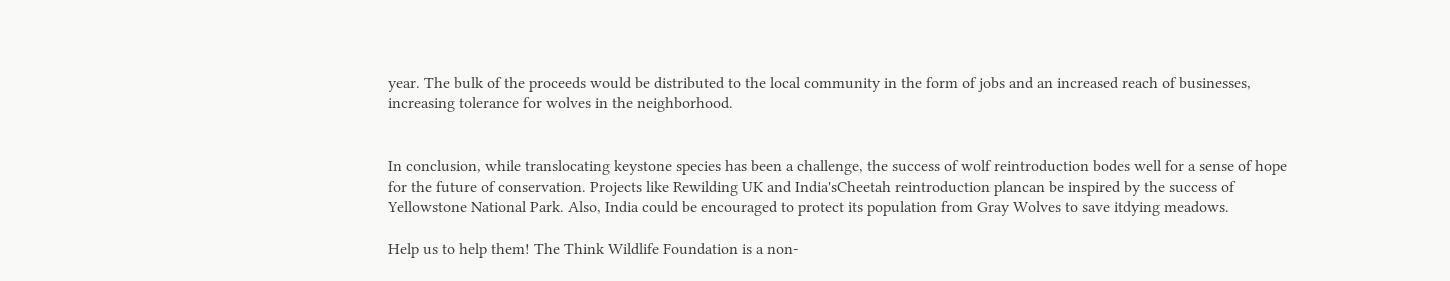year. The bulk of the proceeds would be distributed to the local community in the form of jobs and an increased reach of businesses, increasing tolerance for wolves in the neighborhood.


In conclusion, while translocating keystone species has been a challenge, the success of wolf reintroduction bodes well for a sense of hope for the future of conservation. Projects like Rewilding UK and India'sCheetah reintroduction plancan be inspired by the success of Yellowstone National Park. Also, India could be encouraged to protect its population from Gray Wolves to save itdying meadows.

Help us to help them! The Think Wildlife Foundation is a non-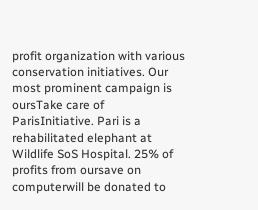profit organization with various conservation initiatives. Our most prominent campaign is oursTake care of ParisInitiative. Pari is a rehabilitated elephant at Wildlife SoS Hospital. 25% of profits from oursave on computerwill be donated to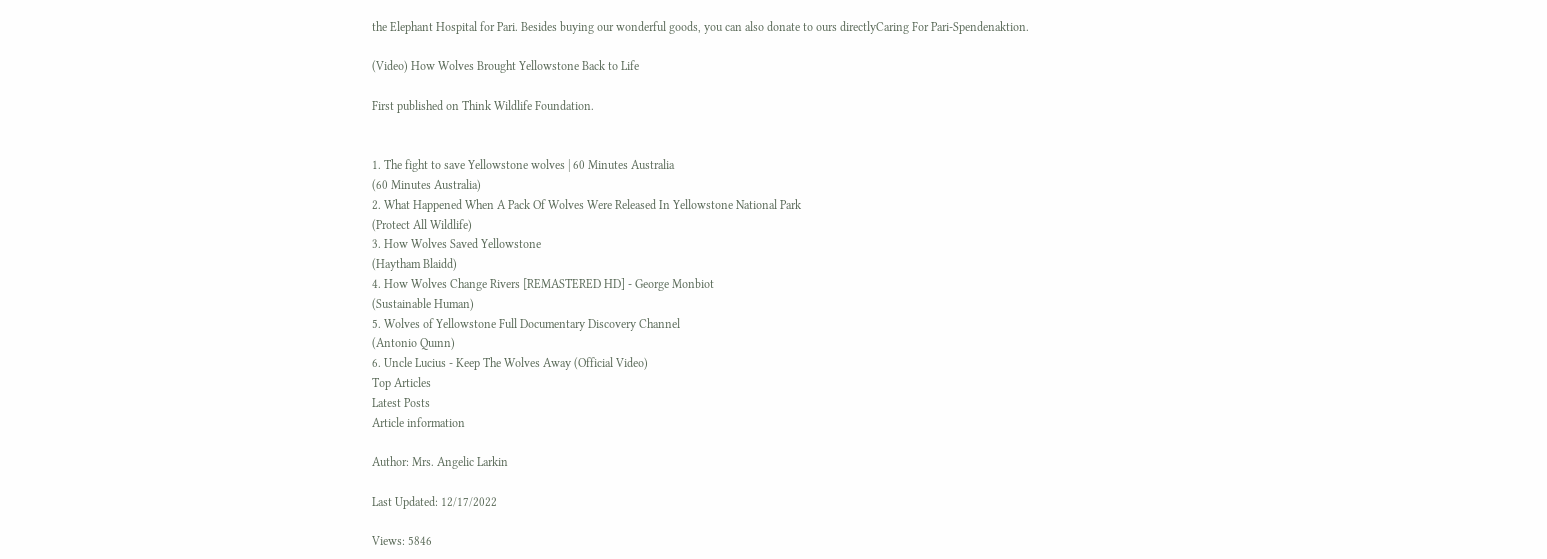the Elephant Hospital for Pari. Besides buying our wonderful goods, you can also donate to ours directlyCaring For Pari-Spendenaktion.

(Video) How Wolves Brought Yellowstone Back to Life

First published on Think Wildlife Foundation.


1. The fight to save Yellowstone wolves | 60 Minutes Australia
(60 Minutes Australia)
2. What Happened When A Pack Of Wolves Were Released In Yellowstone National Park
(Protect All Wildlife)
3. How Wolves Saved Yellowstone
(Haytham Blaidd)
4. How Wolves Change Rivers [REMASTERED HD] - George Monbiot
(Sustainable Human)
5. Wolves of Yellowstone Full Documentary Discovery Channel
(Antonio Quınn)
6. Uncle Lucius - Keep The Wolves Away (Official Video)
Top Articles
Latest Posts
Article information

Author: Mrs. Angelic Larkin

Last Updated: 12/17/2022

Views: 5846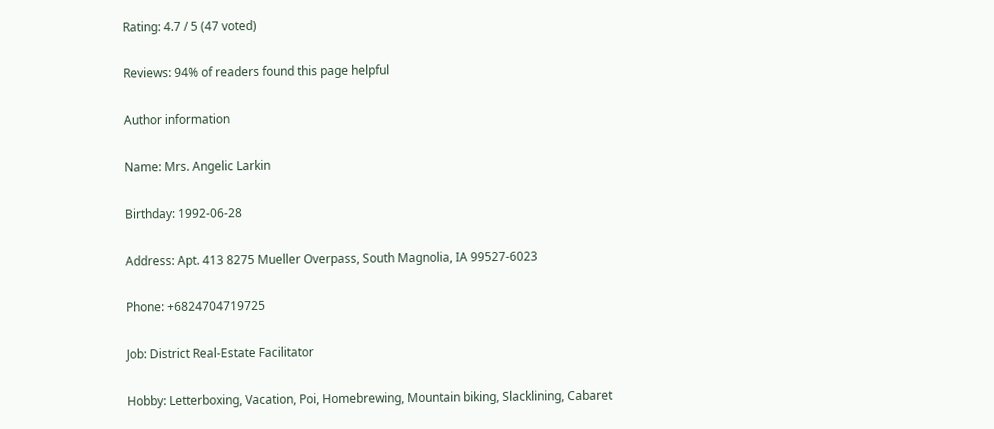Rating: 4.7 / 5 (47 voted)

Reviews: 94% of readers found this page helpful

Author information

Name: Mrs. Angelic Larkin

Birthday: 1992-06-28

Address: Apt. 413 8275 Mueller Overpass, South Magnolia, IA 99527-6023

Phone: +6824704719725

Job: District Real-Estate Facilitator

Hobby: Letterboxing, Vacation, Poi, Homebrewing, Mountain biking, Slacklining, Cabaret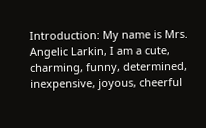Introduction: My name is Mrs. Angelic Larkin, I am a cute, charming, funny, determined, inexpensive, joyous, cheerful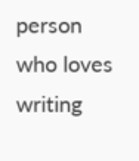person who loves writing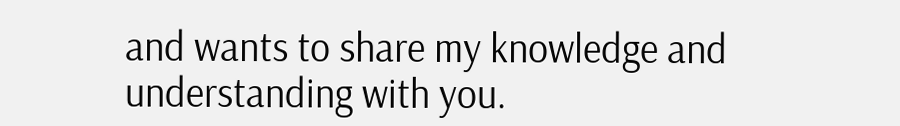and wants to share my knowledge and understanding with you.